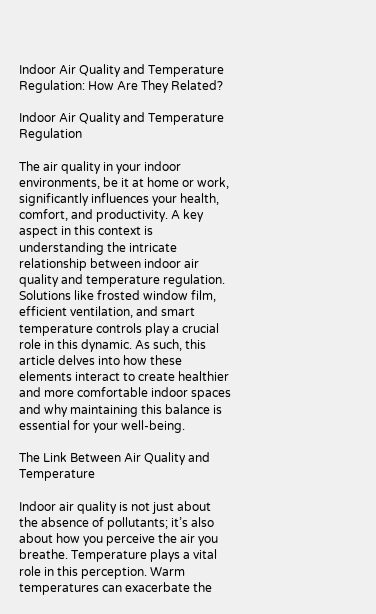Indoor Air Quality and Temperature Regulation: How Are They Related?

Indoor Air Quality and Temperature Regulation

The air quality in your indoor environments, be it at home or work, significantly influences your health, comfort, and productivity. A key aspect in this context is understanding the intricate relationship between indoor air quality and temperature regulation. Solutions like frosted window film, efficient ventilation, and smart temperature controls play a crucial role in this dynamic. As such, this article delves into how these elements interact to create healthier and more comfortable indoor spaces and why maintaining this balance is essential for your well-being.

The Link Between Air Quality and Temperature

Indoor air quality is not just about the absence of pollutants; it’s also about how you perceive the air you breathe. Temperature plays a vital role in this perception. Warm temperatures can exacerbate the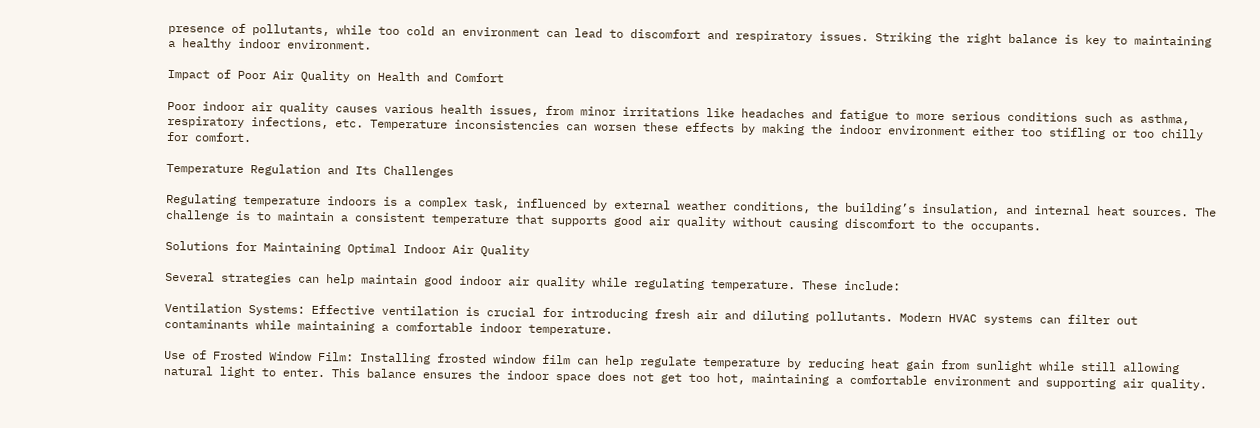presence of pollutants, while too cold an environment can lead to discomfort and respiratory issues. Striking the right balance is key to maintaining a healthy indoor environment.

Impact of Poor Air Quality on Health and Comfort

Poor indoor air quality causes various health issues, from minor irritations like headaches and fatigue to more serious conditions such as asthma, respiratory infections, etc. Temperature inconsistencies can worsen these effects by making the indoor environment either too stifling or too chilly for comfort.

Temperature Regulation and Its Challenges

Regulating temperature indoors is a complex task, influenced by external weather conditions, the building’s insulation, and internal heat sources. The challenge is to maintain a consistent temperature that supports good air quality without causing discomfort to the occupants.

Solutions for Maintaining Optimal Indoor Air Quality

Several strategies can help maintain good indoor air quality while regulating temperature. These include:

Ventilation Systems: Effective ventilation is crucial for introducing fresh air and diluting pollutants. Modern HVAC systems can filter out contaminants while maintaining a comfortable indoor temperature.

Use of Frosted Window Film: Installing frosted window film can help regulate temperature by reducing heat gain from sunlight while still allowing natural light to enter. This balance ensures the indoor space does not get too hot, maintaining a comfortable environment and supporting air quality.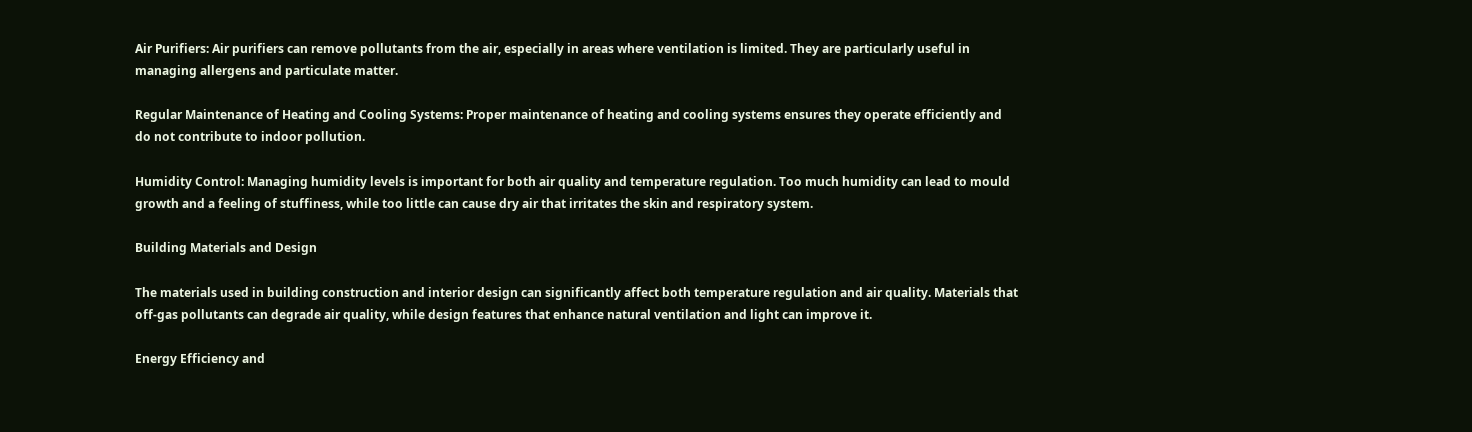Air Purifiers: Air purifiers can remove pollutants from the air, especially in areas where ventilation is limited. They are particularly useful in managing allergens and particulate matter.

Regular Maintenance of Heating and Cooling Systems: Proper maintenance of heating and cooling systems ensures they operate efficiently and do not contribute to indoor pollution.

Humidity Control: Managing humidity levels is important for both air quality and temperature regulation. Too much humidity can lead to mould growth and a feeling of stuffiness, while too little can cause dry air that irritates the skin and respiratory system.

Building Materials and Design

The materials used in building construction and interior design can significantly affect both temperature regulation and air quality. Materials that off-gas pollutants can degrade air quality, while design features that enhance natural ventilation and light can improve it.

Energy Efficiency and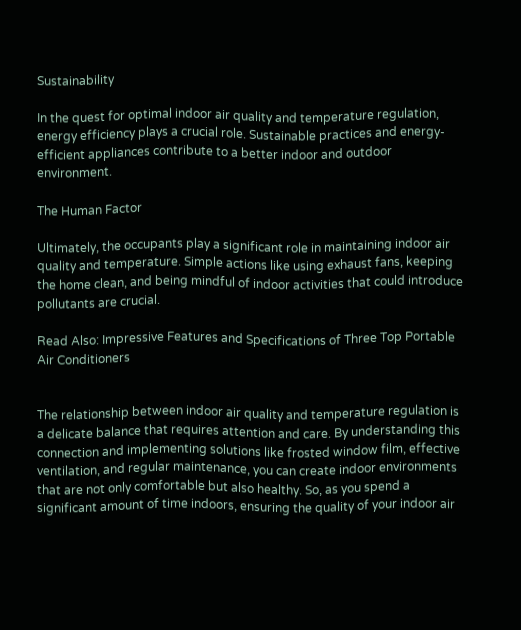Sustainability

In the quest for optimal indoor air quality and temperature regulation, energy efficiency plays a crucial role. Sustainable practices and energy-efficient appliances contribute to a better indoor and outdoor environment.

The Human Factor

Ultimately, the occupants play a significant role in maintaining indoor air quality and temperature. Simple actions like using exhaust fans, keeping the home clean, and being mindful of indoor activities that could introduce pollutants are crucial.

Read Also: Impressive Features and Specifications of Three Top Portable Air Conditioners


The relationship between indoor air quality and temperature regulation is a delicate balance that requires attention and care. By understanding this connection and implementing solutions like frosted window film, effective ventilation, and regular maintenance, you can create indoor environments that are not only comfortable but also healthy. So, as you spend a significant amount of time indoors, ensuring the quality of your indoor air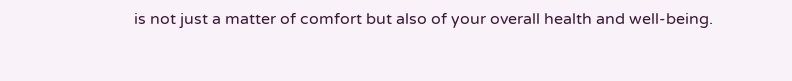is not just a matter of comfort but also of your overall health and well-being.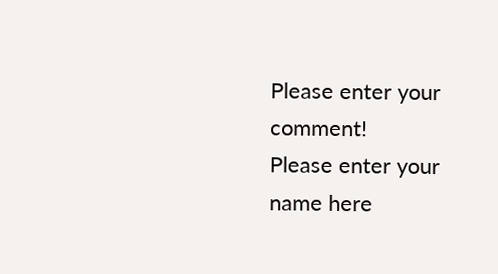Please enter your comment!
Please enter your name here